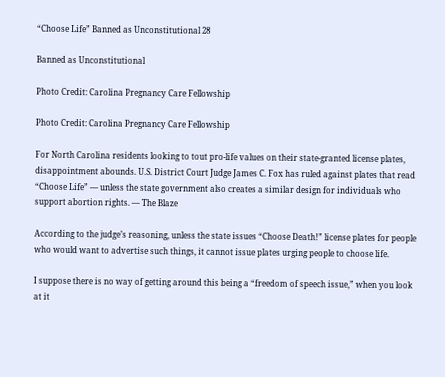“Choose Life” Banned as Unconstitutional 28

Banned as Unconstitutional

Photo Credit: Carolina Pregnancy Care Fellowship

Photo Credit: Carolina Pregnancy Care Fellowship

For North Carolina residents looking to tout pro-life values on their state-granted license plates, disappointment abounds. U.S. District Court Judge James C. Fox has ruled against plates that read “Choose Life” — unless the state government also creates a similar design for individuals who support abortion rights. — The Blaze

According to the judge’s reasoning, unless the state issues “Choose Death!” license plates for people who would want to advertise such things, it cannot issue plates urging people to choose life.

I suppose there is no way of getting around this being a “freedom of speech issue,” when you look at it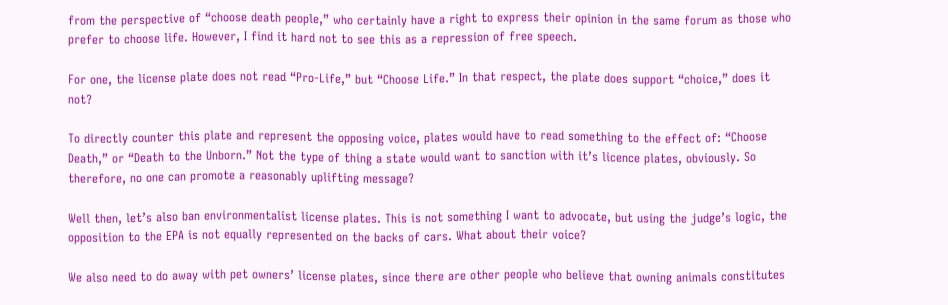from the perspective of “choose death people,” who certainly have a right to express their opinion in the same forum as those who prefer to choose life. However, I find it hard not to see this as a repression of free speech.

For one, the license plate does not read “Pro-Life,” but “Choose Life.” In that respect, the plate does support “choice,” does it not?

To directly counter this plate and represent the opposing voice, plates would have to read something to the effect of: “Choose Death,” or “Death to the Unborn.” Not the type of thing a state would want to sanction with it’s licence plates, obviously. So therefore, no one can promote a reasonably uplifting message?

Well then, let’s also ban environmentalist license plates. This is not something I want to advocate, but using the judge’s logic, the opposition to the EPA is not equally represented on the backs of cars. What about their voice?

We also need to do away with pet owners’ license plates, since there are other people who believe that owning animals constitutes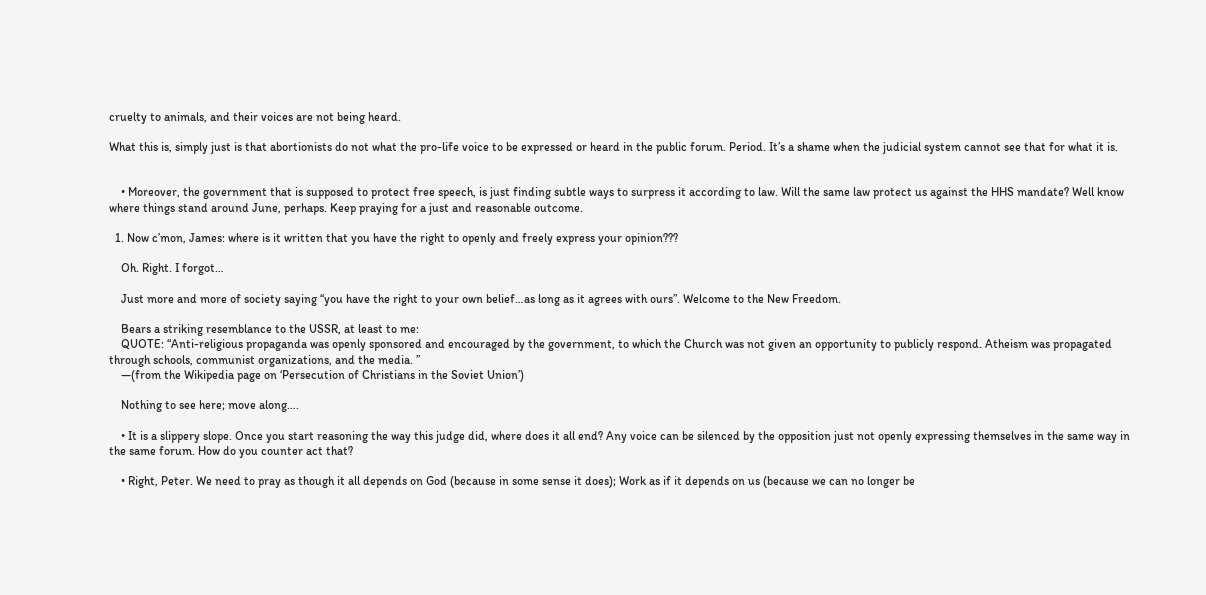cruelty to animals, and their voices are not being heard.

What this is, simply just is that abortionists do not what the pro-life voice to be expressed or heard in the public forum. Period. It’s a shame when the judicial system cannot see that for what it is.


    • Moreover, the government that is supposed to protect free speech, is just finding subtle ways to surpress it according to law. Will the same law protect us against the HHS mandate? Well know where things stand around June, perhaps. Keep praying for a just and reasonable outcome.

  1. Now c’mon, James: where is it written that you have the right to openly and freely express your opinion???

    Oh. Right. I forgot…

    Just more and more of society saying “you have the right to your own belief…as long as it agrees with ours”. Welcome to the New Freedom.

    Bears a striking resemblance to the USSR, at least to me:
    QUOTE: “Anti-religious propaganda was openly sponsored and encouraged by the government, to which the Church was not given an opportunity to publicly respond. Atheism was propagated through schools, communist organizations, and the media. ”
    —(from the Wikipedia page on ‘Persecution of Christians in the Soviet Union’)

    Nothing to see here; move along….

    • It is a slippery slope. Once you start reasoning the way this judge did, where does it all end? Any voice can be silenced by the opposition just not openly expressing themselves in the same way in the same forum. How do you counter act that?

    • Right, Peter. We need to pray as though it all depends on God (because in some sense it does); Work as if it depends on us (because we can no longer be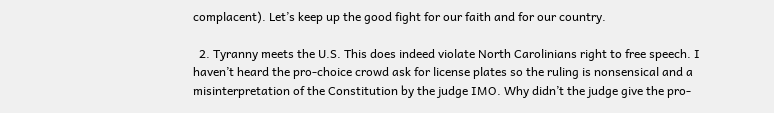complacent). Let’s keep up the good fight for our faith and for our country.

  2. Tyranny meets the U.S. This does indeed violate North Carolinians right to free speech. I haven’t heard the pro-choice crowd ask for license plates so the ruling is nonsensical and a misinterpretation of the Constitution by the judge IMO. Why didn’t the judge give the pro-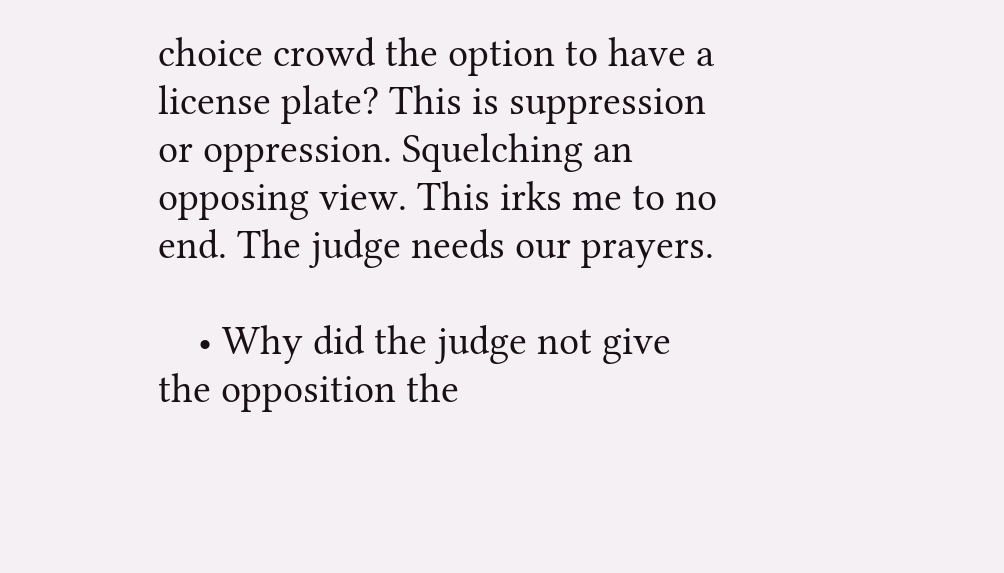choice crowd the option to have a license plate? This is suppression or oppression. Squelching an opposing view. This irks me to no end. The judge needs our prayers.

    • Why did the judge not give the opposition the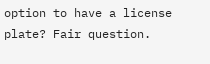option to have a license plate? Fair question.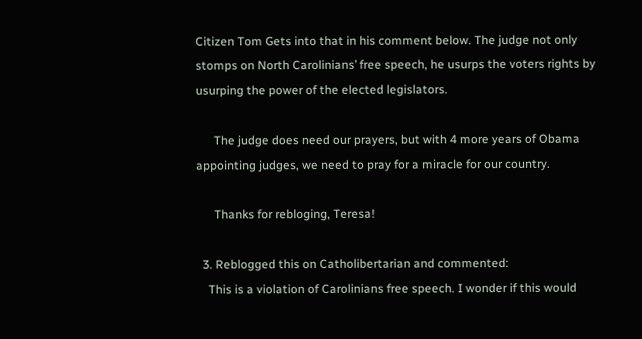Citizen Tom Gets into that in his comment below. The judge not only stomps on North Carolinians’ free speech, he usurps the voters rights by usurping the power of the elected legislators.

      The judge does need our prayers, but with 4 more years of Obama appointing judges, we need to pray for a miracle for our country.

      Thanks for rebloging, Teresa!

  3. Reblogged this on Catholibertarian and commented:
    This is a violation of Carolinians free speech. I wonder if this would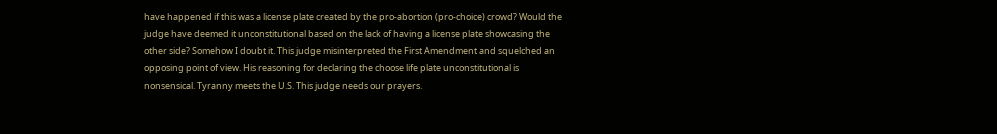have happened if this was a license plate created by the pro-abortion (pro-choice) crowd? Would the judge have deemed it unconstitutional based on the lack of having a license plate showcasing the other side? Somehow I doubt it. This judge misinterpreted the First Amendment and squelched an opposing point of view. His reasoning for declaring the choose life plate unconstitutional is nonsensical. Tyranny meets the U.S. This judge needs our prayers.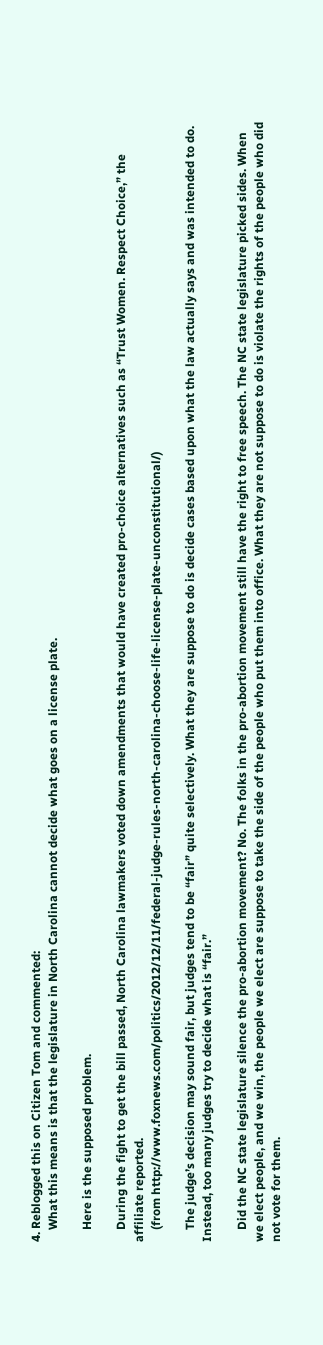4. Reblogged this on Citizen Tom and commented:
    What this means is that the legislature in North Carolina cannot decide what goes on a license plate.

    Here is the supposed problem.

    During the fight to get the bill passed, North Carolina lawmakers voted down amendments that would have created pro-choice alternatives such as “Trust Women. Respect Choice,” the affiliate reported.
    (from http://www.foxnews.com/politics/2012/12/11/federal-judge-rules-north-carolina-choose-life-license-plate-unconstitutional/)

    The judge’s decision may sound fair, but judges tend to be “fair” quite selectively. What they are suppose to do is decide cases based upon what the law actually says and was intended to do. Instead, too many judges try to decide what is “fair.”

    Did the NC state legislature silence the pro-abortion movement? No. The folks in the pro-abortion movement still have the right to free speech. The NC state legislature picked sides. When we elect people, and we win, the people we elect are suppose to take the side of the people who put them into office. What they are not suppose to do is violate the rights of the people who did not vote for them.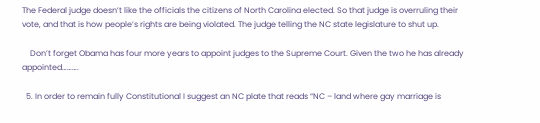The Federal judge doesn’t like the officials the citizens of North Carolina elected. So that judge is overruling their vote, and that is how people’s rights are being violated. The judge telling the NC state legislature to shut up.

    Don’t forget Obama has four more years to appoint judges to the Supreme Court. Given the two he has already appointed……….

  5. In order to remain fully Constitutional I suggest an NC plate that reads “NC – land where gay marriage is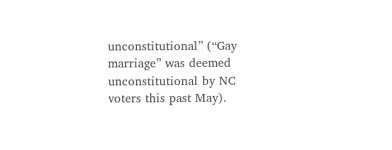unconstitutional” (“Gay marriage” was deemed unconstitutional by NC voters this past May).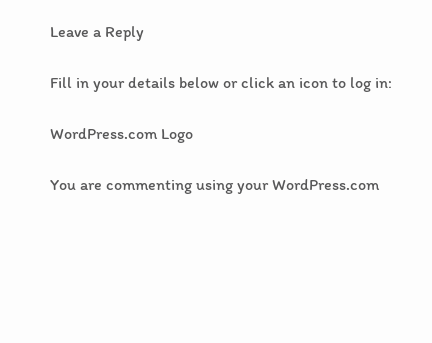Leave a Reply

Fill in your details below or click an icon to log in:

WordPress.com Logo

You are commenting using your WordPress.com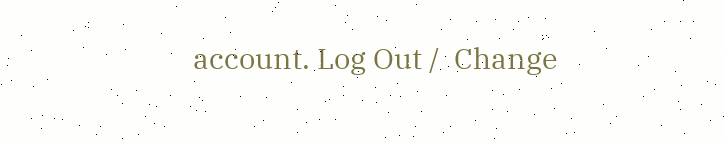account. Log Out /  Change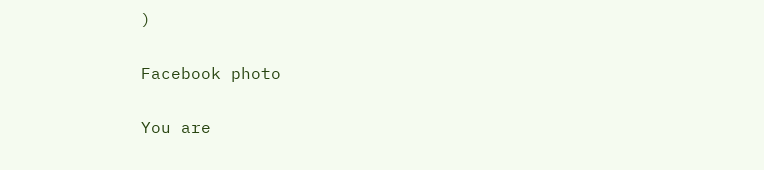)

Facebook photo

You are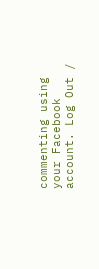commenting using your Facebook account. Log Out /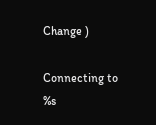Change )

Connecting to %s